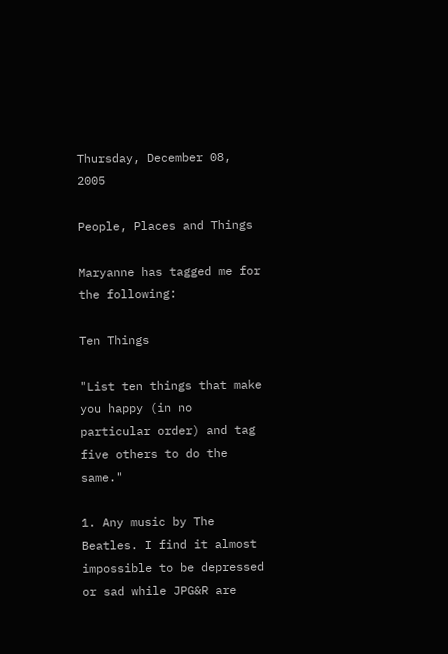Thursday, December 08, 2005

People, Places and Things

Maryanne has tagged me for the following:

Ten Things

"List ten things that make you happy (in no particular order) and tag five others to do the same."

1. Any music by The Beatles. I find it almost impossible to be depressed or sad while JPG&R are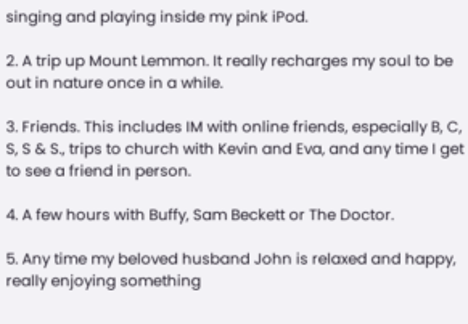singing and playing inside my pink iPod.

2. A trip up Mount Lemmon. It really recharges my soul to be out in nature once in a while.

3. Friends. This includes IM with online friends, especially B, C, S, S & S., trips to church with Kevin and Eva, and any time I get to see a friend in person.

4. A few hours with Buffy, Sam Beckett or The Doctor.

5. Any time my beloved husband John is relaxed and happy, really enjoying something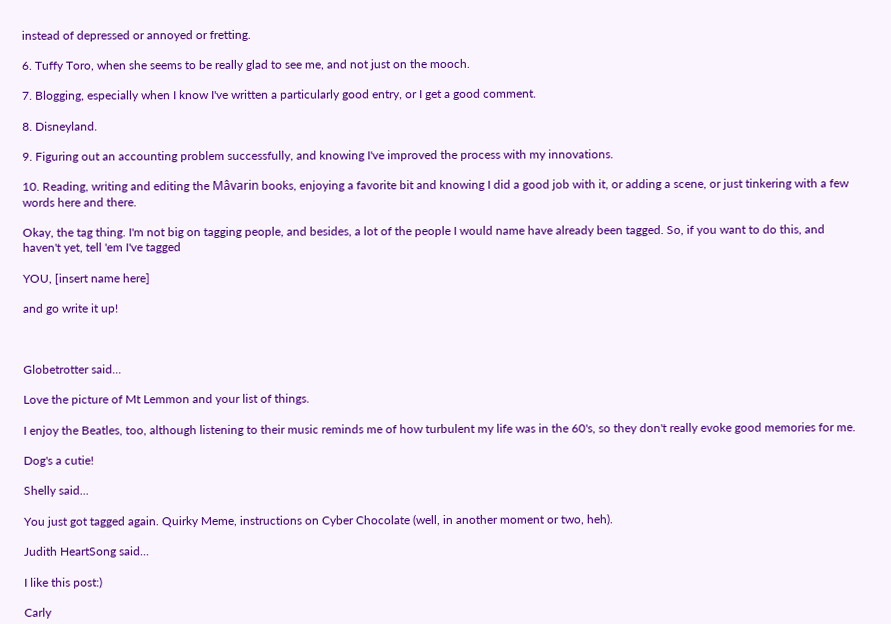instead of depressed or annoyed or fretting.

6. Tuffy Toro, when she seems to be really glad to see me, and not just on the mooch.

7. Blogging, especially when I know I've written a particularly good entry, or I get a good comment.

8. Disneyland.

9. Figuring out an accounting problem successfully, and knowing I've improved the process with my innovations.

10. Reading, writing and editing the Mâvarin books, enjoying a favorite bit and knowing I did a good job with it, or adding a scene, or just tinkering with a few words here and there.

Okay, the tag thing. I'm not big on tagging people, and besides, a lot of the people I would name have already been tagged. So, if you want to do this, and haven't yet, tell 'em I've tagged

YOU, [insert name here]

and go write it up!



Globetrotter said...

Love the picture of Mt Lemmon and your list of things.

I enjoy the Beatles, too, although listening to their music reminds me of how turbulent my life was in the 60's, so they don't really evoke good memories for me.

Dog's a cutie!

Shelly said...

You just got tagged again. Quirky Meme, instructions on Cyber Chocolate (well, in another moment or two, heh).

Judith HeartSong said...

I like this post:)

Carly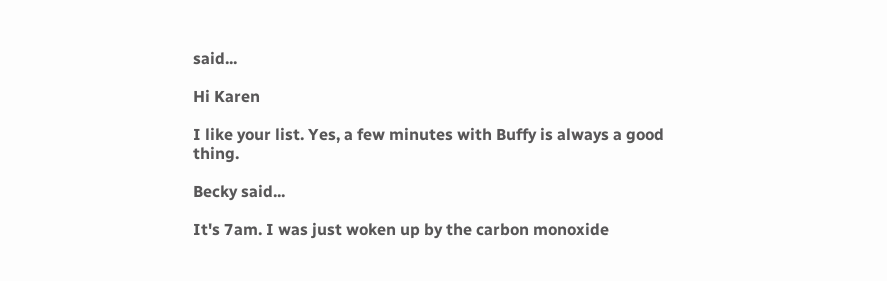said...

Hi Karen

I like your list. Yes, a few minutes with Buffy is always a good thing.

Becky said...

It's 7am. I was just woken up by the carbon monoxide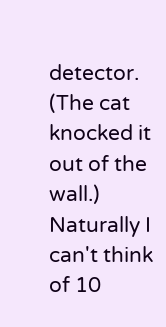detector. (The cat knocked it out of the wall.) Naturally I can't think of 10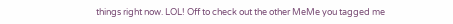things right now. LOL! Off to check out the other MeMe you tagged me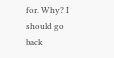for. Why? I should go back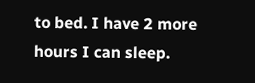to bed. I have 2 more hours I can sleep.